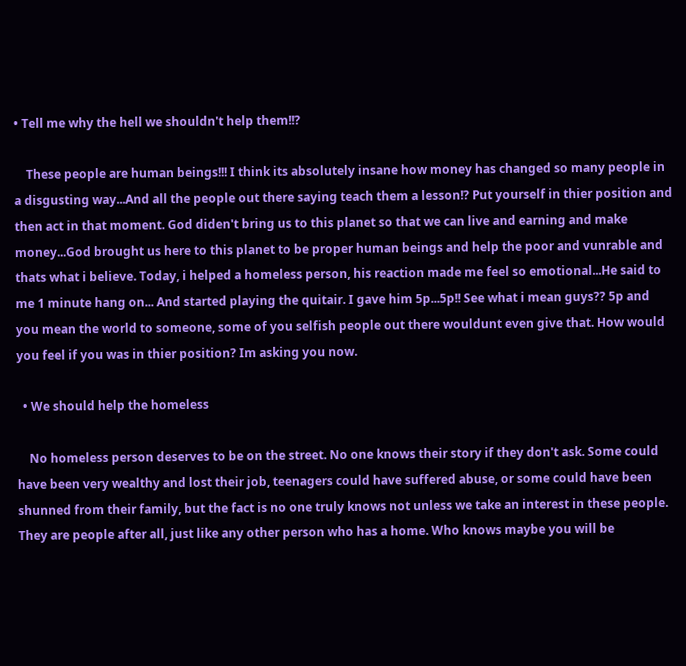• Tell me why the hell we shouldn't help them!!?

    These people are human beings!!! I think its absolutely insane how money has changed so many people in a disgusting way...And all the people out there saying teach them a lesson!? Put yourself in thier position and then act in that moment. God diden't bring us to this planet so that we can live and earning and make money...God brought us here to this planet to be proper human beings and help the poor and vunrable and thats what i believe. Today, i helped a homeless person, his reaction made me feel so emotional...He said to me 1 minute hang on... And started playing the quitair. I gave him 5p...5p!! See what i mean guys?? 5p and you mean the world to someone, some of you selfish people out there wouldunt even give that. How would you feel if you was in thier position? Im asking you now.

  • We should help the homeless

    No homeless person deserves to be on the street. No one knows their story if they don't ask. Some could have been very wealthy and lost their job, teenagers could have suffered abuse, or some could have been shunned from their family, but the fact is no one truly knows not unless we take an interest in these people. They are people after all, just like any other person who has a home. Who knows maybe you will be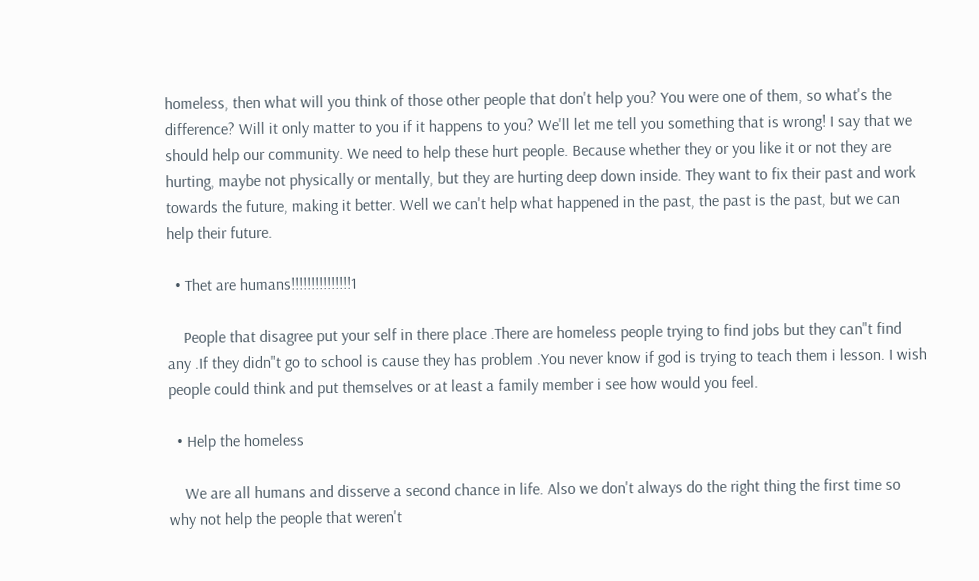homeless, then what will you think of those other people that don't help you? You were one of them, so what's the difference? Will it only matter to you if it happens to you? We'll let me tell you something that is wrong! I say that we should help our community. We need to help these hurt people. Because whether they or you like it or not they are hurting, maybe not physically or mentally, but they are hurting deep down inside. They want to fix their past and work towards the future, making it better. Well we can't help what happened in the past, the past is the past, but we can help their future.

  • Thet are humans!!!!!!!!!!!!!!!1

    People that disagree put your self in there place .There are homeless people trying to find jobs but they can"t find any .If they didn"t go to school is cause they has problem .You never know if god is trying to teach them i lesson. I wish people could think and put themselves or at least a family member i see how would you feel.

  • Help the homeless

    We are all humans and disserve a second chance in life. Also we don't always do the right thing the first time so why not help the people that weren't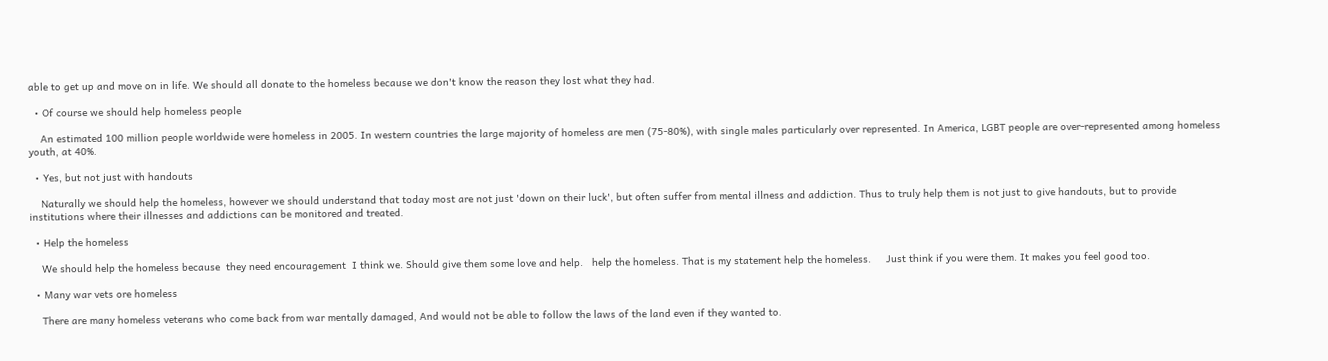able to get up and move on in life. We should all donate to the homeless because we don't know the reason they lost what they had.

  • Of course we should help homeless people

    An estimated 100 million people worldwide were homeless in 2005. In western countries the large majority of homeless are men (75-80%), with single males particularly over represented. In America, LGBT people are over-represented among homeless youth, at 40%.

  • Yes, but not just with handouts

    Naturally we should help the homeless, however we should understand that today most are not just 'down on their luck', but often suffer from mental illness and addiction. Thus to truly help them is not just to give handouts, but to provide institutions where their illnesses and addictions can be monitored and treated.

  • Help the homeless

    We should help the homeless because  they need encouragement  I think we. Should give them some love and help.   help the homeless. That is my statement help the homeless.     Just think if you were them. It makes you feel good too.

  • Many war vets ore homeless

    There are many homeless veterans who come back from war mentally damaged, And would not be able to follow the laws of the land even if they wanted to.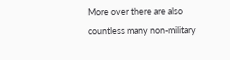More over there are also countless many non-military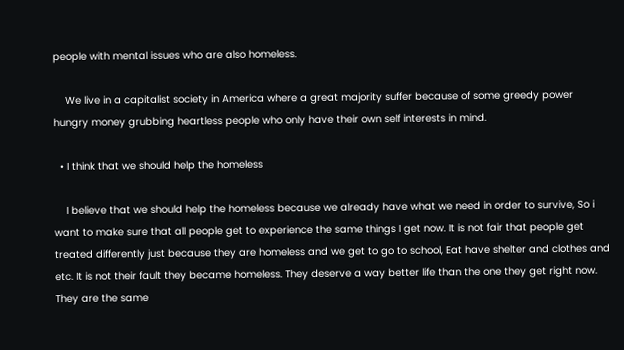people with mental issues who are also homeless.

    We live in a capitalist society in America where a great majority suffer because of some greedy power hungry money grubbing heartless people who only have their own self interests in mind.

  • I think that we should help the homeless

    I believe that we should help the homeless because we already have what we need in order to survive, So i want to make sure that all people get to experience the same things I get now. It is not fair that people get treated differently just because they are homeless and we get to go to school, Eat have shelter and clothes and etc. It is not their fault they became homeless. They deserve a way better life than the one they get right now. They are the same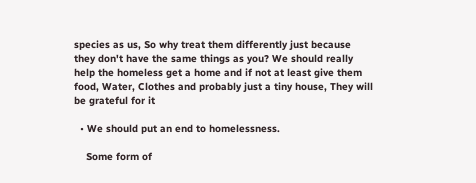species as us, So why treat them differently just because they don't have the same things as you? We should really help the homeless get a home and if not at least give them food, Water, Clothes and probably just a tiny house, They will be grateful for it

  • We should put an end to homelessness.

    Some form of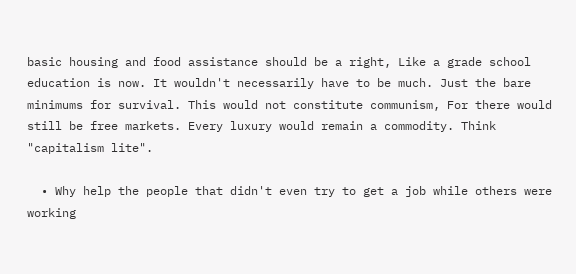basic housing and food assistance should be a right, Like a grade school education is now. It wouldn't necessarily have to be much. Just the bare minimums for survival. This would not constitute communism, For there would still be free markets. Every luxury would remain a commodity. Think "capitalism lite".

  • Why help the people that didn't even try to get a job while others were working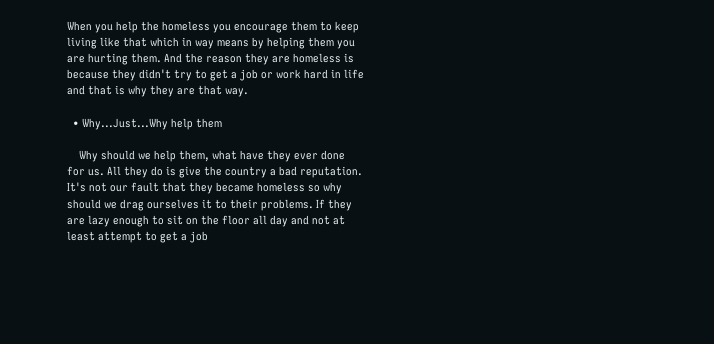When you help the homeless you encourage them to keep living like that which in way means by helping them you are hurting them. And the reason they are homeless is because they didn't try to get a job or work hard in life and that is why they are that way.

  • Why...Just...Why help them

    Why should we help them, what have they ever done for us. All they do is give the country a bad reputation. It's not our fault that they became homeless so why should we drag ourselves it to their problems. If they are lazy enough to sit on the floor all day and not at least attempt to get a job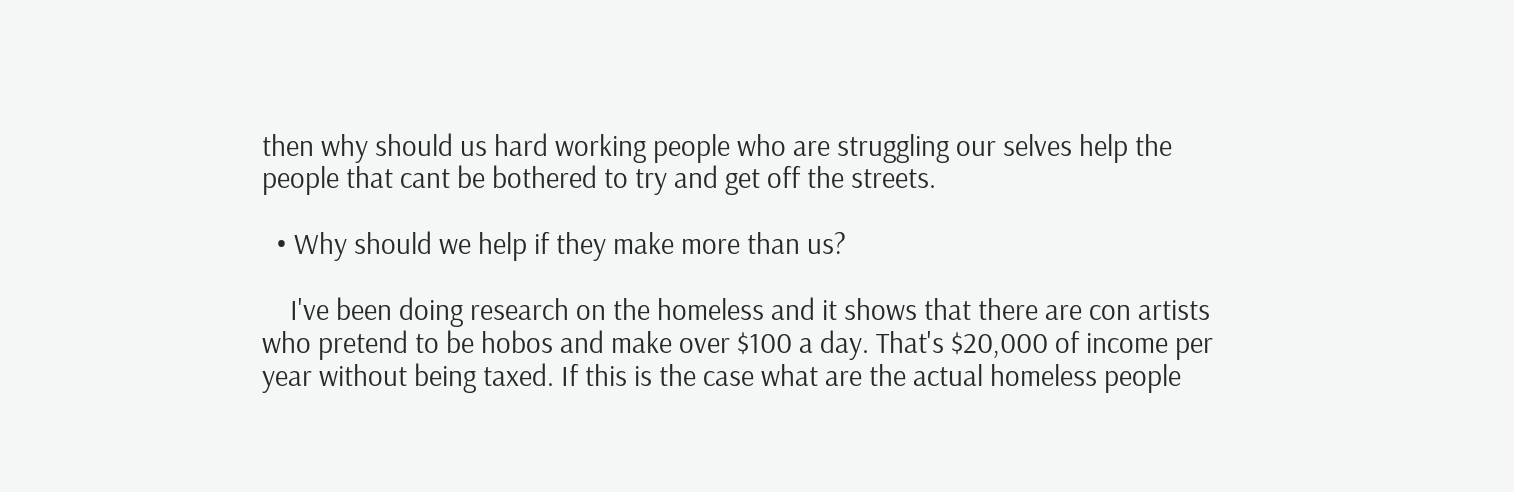then why should us hard working people who are struggling our selves help the people that cant be bothered to try and get off the streets.

  • Why should we help if they make more than us?

    I've been doing research on the homeless and it shows that there are con artists who pretend to be hobos and make over $100 a day. That's $20,000 of income per year without being taxed. If this is the case what are the actual homeless people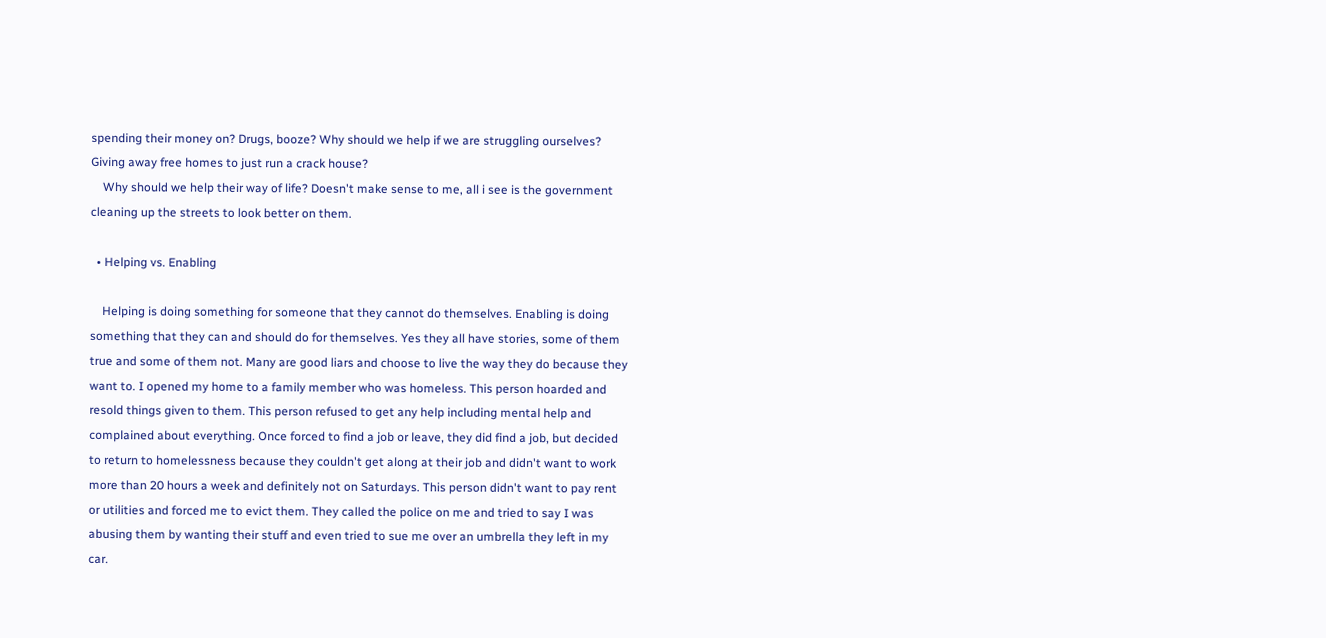spending their money on? Drugs, booze? Why should we help if we are struggling ourselves? Giving away free homes to just run a crack house?
    Why should we help their way of life? Doesn't make sense to me, all i see is the government cleaning up the streets to look better on them.

  • Helping vs. Enabling

    Helping is doing something for someone that they cannot do themselves. Enabling is doing something that they can and should do for themselves. Yes they all have stories, some of them true and some of them not. Many are good liars and choose to live the way they do because they want to. I opened my home to a family member who was homeless. This person hoarded and resold things given to them. This person refused to get any help including mental help and complained about everything. Once forced to find a job or leave, they did find a job, but decided to return to homelessness because they couldn't get along at their job and didn't want to work more than 20 hours a week and definitely not on Saturdays. This person didn't want to pay rent or utilities and forced me to evict them. They called the police on me and tried to say I was abusing them by wanting their stuff and even tried to sue me over an umbrella they left in my car.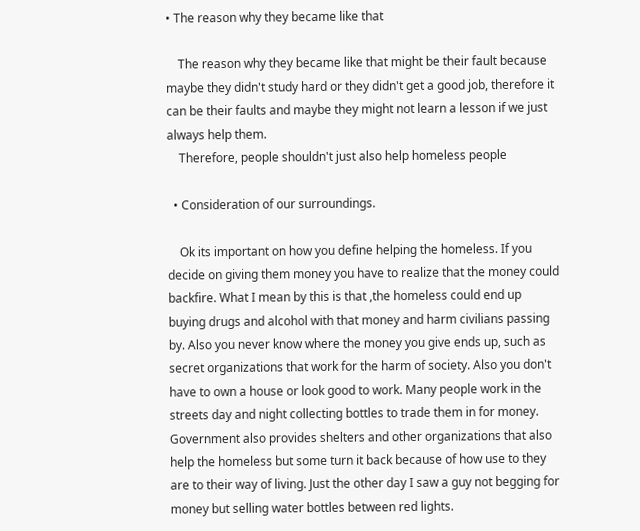• The reason why they became like that

    The reason why they became like that might be their fault because maybe they didn't study hard or they didn't get a good job, therefore it can be their faults and maybe they might not learn a lesson if we just always help them.
    Therefore, people shouldn't just also help homeless people

  • Consideration of our surroundings.

    Ok its important on how you define helping the homeless. If you decide on giving them money you have to realize that the money could backfire. What I mean by this is that ,the homeless could end up buying drugs and alcohol with that money and harm civilians passing by. Also you never know where the money you give ends up, such as secret organizations that work for the harm of society. Also you don't have to own a house or look good to work. Many people work in the streets day and night collecting bottles to trade them in for money. Government also provides shelters and other organizations that also help the homeless but some turn it back because of how use to they are to their way of living. Just the other day I saw a guy not begging for money but selling water bottles between red lights.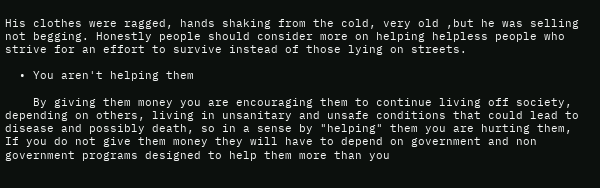His clothes were ragged, hands shaking from the cold, very old ,but he was selling not begging. Honestly people should consider more on helping helpless people who strive for an effort to survive instead of those lying on streets.

  • You aren't helping them

    By giving them money you are encouraging them to continue living off society, depending on others, living in unsanitary and unsafe conditions that could lead to disease and possibly death, so in a sense by "helping" them you are hurting them, If you do not give them money they will have to depend on government and non government programs designed to help them more than you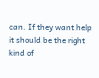can. If they want help it should be the right kind of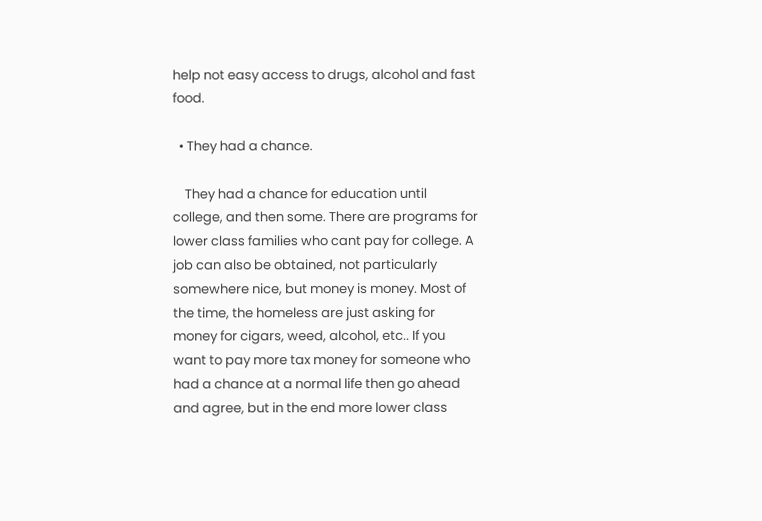help not easy access to drugs, alcohol and fast food.

  • They had a chance.

    They had a chance for education until college, and then some. There are programs for lower class families who cant pay for college. A job can also be obtained, not particularly somewhere nice, but money is money. Most of the time, the homeless are just asking for money for cigars, weed, alcohol, etc.. If you want to pay more tax money for someone who had a chance at a normal life then go ahead and agree, but in the end more lower class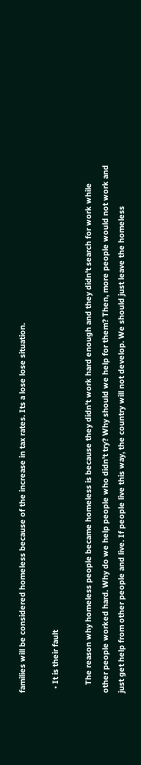families will be considered homeless because of the increase in tax rates. Its a lose lose situation.

  • It is their fault

    The reason why homeless people became homeless is because they didn't work hard enough and they didn't search for work while other people worked hard. Why do we help people who didn't try? Why should we help for them? Then, more people would not work and just get help from other people and live. If people live this way, the country will not develop. We should just leave the homeless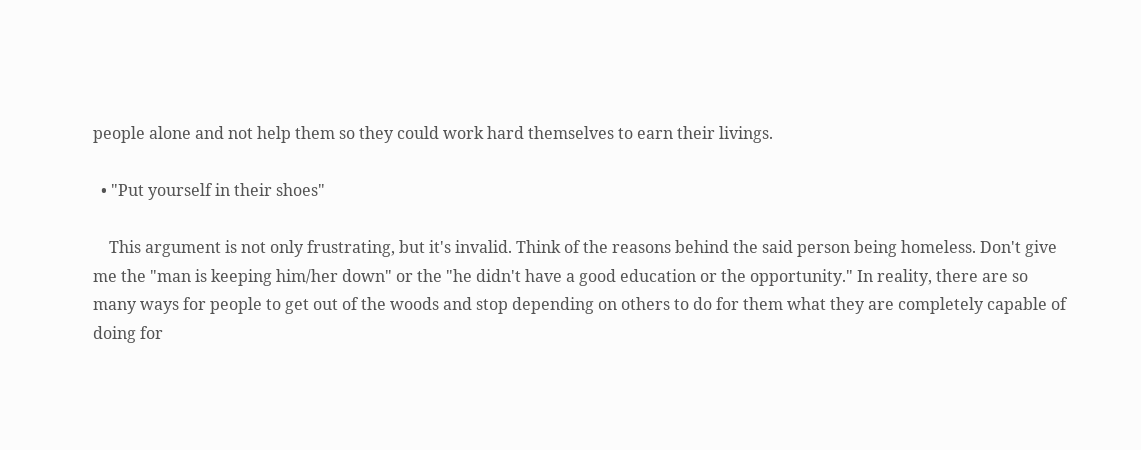people alone and not help them so they could work hard themselves to earn their livings.

  • "Put yourself in their shoes"

    This argument is not only frustrating, but it's invalid. Think of the reasons behind the said person being homeless. Don't give me the "man is keeping him/her down" or the "he didn't have a good education or the opportunity." In reality, there are so many ways for people to get out of the woods and stop depending on others to do for them what they are completely capable of doing for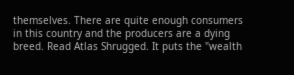themselves. There are quite enough consumers in this country and the producers are a dying breed. Read Atlas Shrugged. It puts the "wealth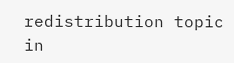redistribution topic in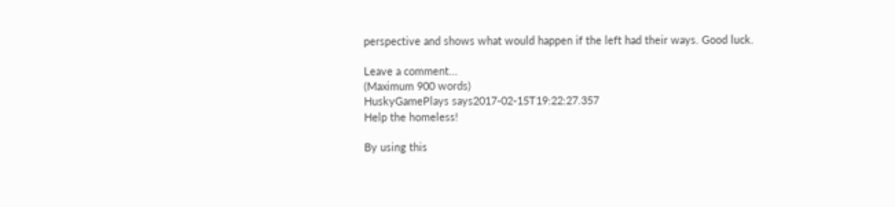perspective and shows what would happen if the left had their ways. Good luck.

Leave a comment...
(Maximum 900 words)
HuskyGamePlays says2017-02-15T19:22:27.357
Help the homeless!

By using this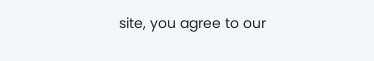site, you agree to our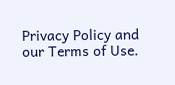Privacy Policy and our Terms of Use.